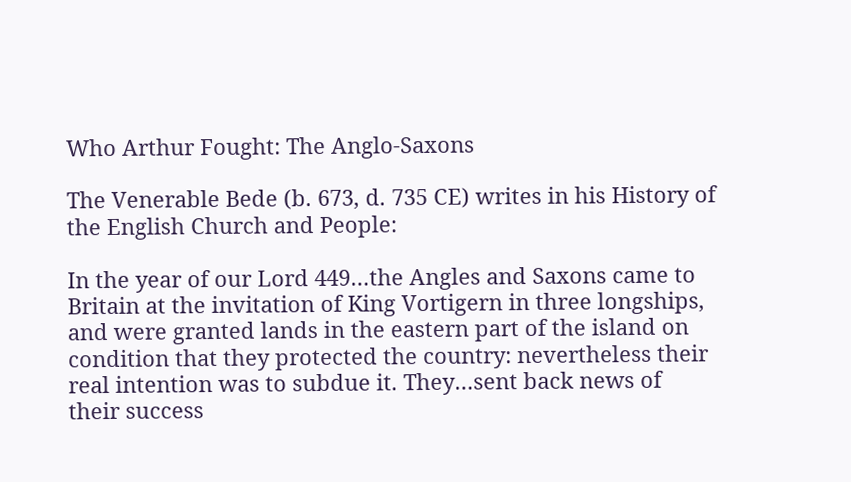Who Arthur Fought: The Anglo-Saxons

The Venerable Bede (b. 673, d. 735 CE) writes in his History of the English Church and People:

In the year of our Lord 449…the Angles and Saxons came to Britain at the invitation of King Vortigern in three longships, and were granted lands in the eastern part of the island on condition that they protected the country: nevertheless their real intention was to subdue it. They…sent back news of their success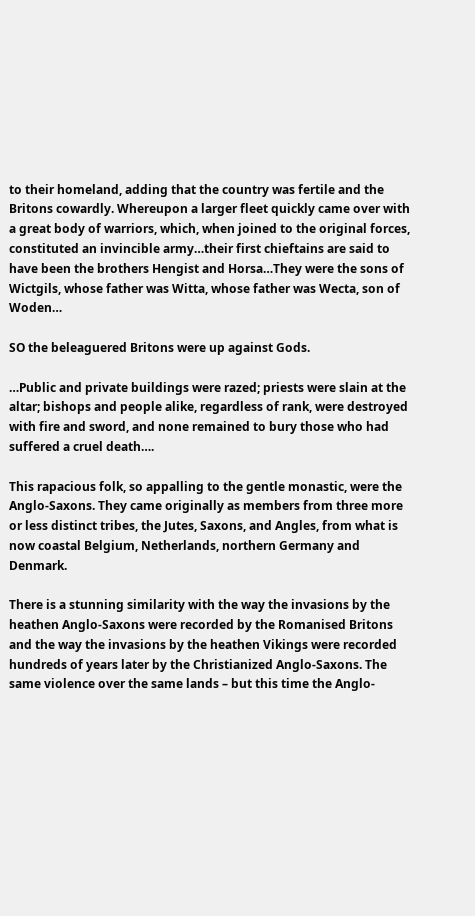to their homeland, adding that the country was fertile and the Britons cowardly. Whereupon a larger fleet quickly came over with a great body of warriors, which, when joined to the original forces, constituted an invincible army…their first chieftains are said to have been the brothers Hengist and Horsa…They were the sons of Wictgils, whose father was Witta, whose father was Wecta, son of Woden…

SO the beleaguered Britons were up against Gods.

…Public and private buildings were razed; priests were slain at the altar; bishops and people alike, regardless of rank, were destroyed with fire and sword, and none remained to bury those who had suffered a cruel death….

This rapacious folk, so appalling to the gentle monastic, were the Anglo-Saxons. They came originally as members from three more or less distinct tribes, the Jutes, Saxons, and Angles, from what is now coastal Belgium, Netherlands, northern Germany and Denmark.

There is a stunning similarity with the way the invasions by the heathen Anglo-Saxons were recorded by the Romanised Britons and the way the invasions by the heathen Vikings were recorded hundreds of years later by the Christianized Anglo-Saxons. The same violence over the same lands – but this time the Anglo-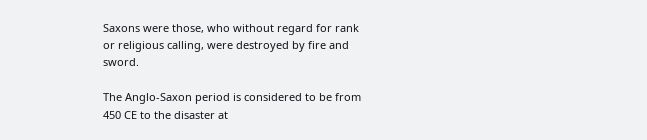Saxons were those, who without regard for rank or religious calling, were destroyed by fire and sword.

The Anglo-Saxon period is considered to be from 450 CE to the disaster at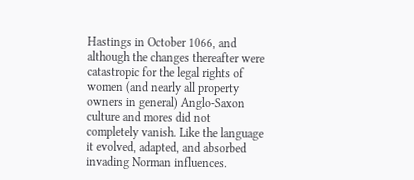Hastings in October 1066, and although the changes thereafter were catastropic for the legal rights of women (and nearly all property owners in general) Anglo-Saxon culture and mores did not completely vanish. Like the language it evolved, adapted, and absorbed invading Norman influences.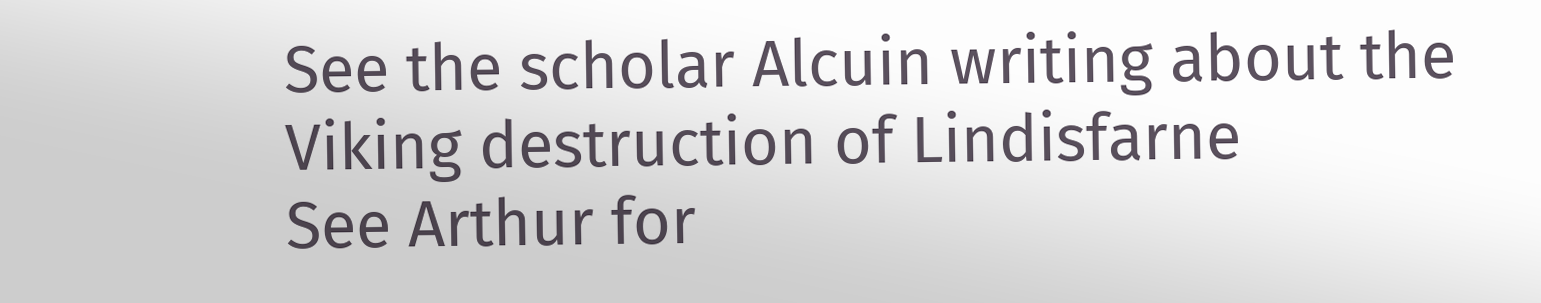See the scholar Alcuin writing about the Viking destruction of Lindisfarne
See Arthur for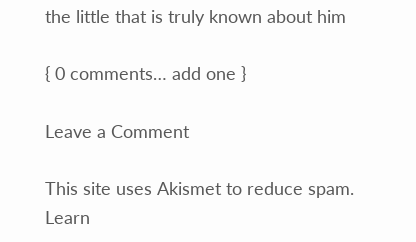the little that is truly known about him

{ 0 comments… add one }

Leave a Comment

This site uses Akismet to reduce spam. Learn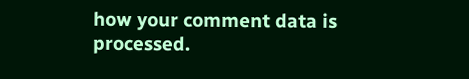how your comment data is processed.